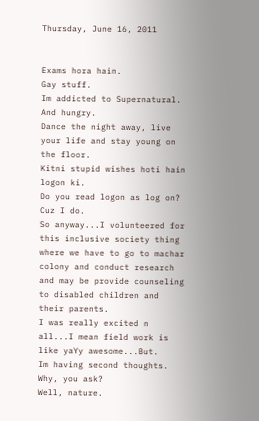Thursday, June 16, 2011


Exams hora hain.
Gay stuff.
Im addicted to Supernatural. And hungry.
Dance the night away, live your life and stay young on the floor.
Kitni stupid wishes hoti hain logon ki.
Do you read logon as log on?
Cuz I do.
So anyway...I volunteered for this inclusive society thing where we have to go to machar colony and conduct research and may be provide counseling to disabled children and their parents.
I was really excited n all...I mean field work is like yaYy awesome...But.
Im having second thoughts. Why, you ask?
Well, nature.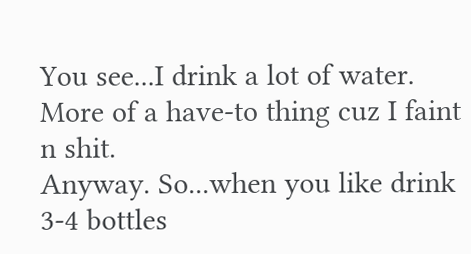You see...I drink a lot of water. More of a have-to thing cuz I faint n shit.
Anyway. So...when you like drink 3-4 bottles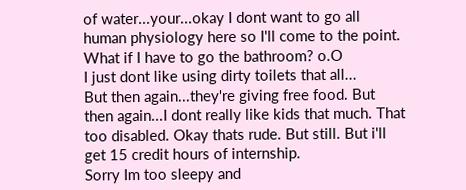of water...your...okay I dont want to go all human physiology here so I'll come to the point.
What if I have to go the bathroom? o.O
I just dont like using dirty toilets that all...
But then again...they're giving free food. But then again...I dont really like kids that much. That too disabled. Okay thats rude. But still. But i'll get 15 credit hours of internship.
Sorry Im too sleepy and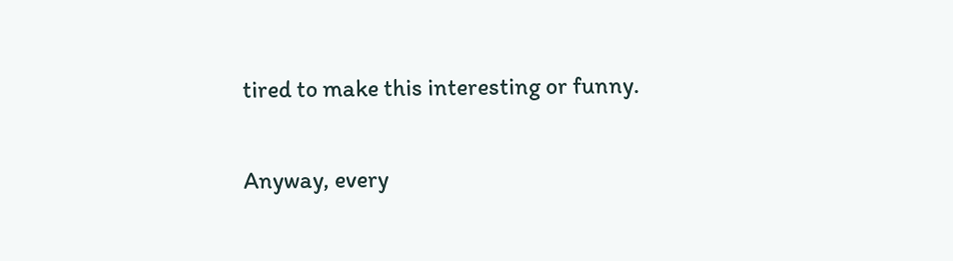tired to make this interesting or funny.

Anyway, every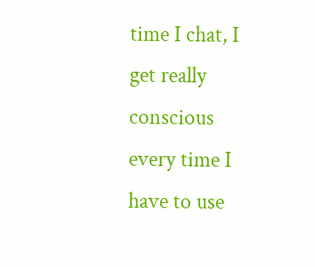time I chat, I get really conscious every time I have to use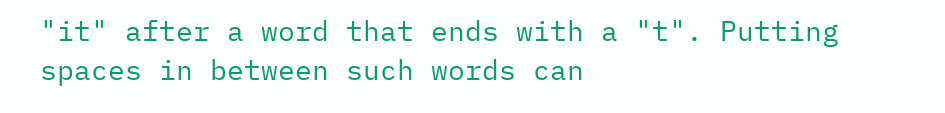"it" after a word that ends with a "t". Putting spaces in between such words can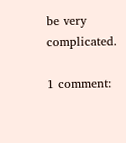be very complicated.

1 comment: